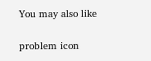You may also like

problem icon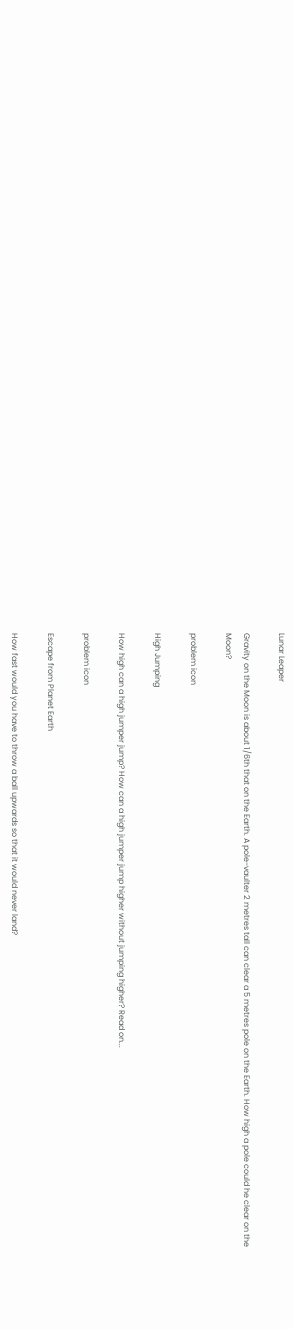Lunar Leaper

Gravity on the Moon is about 1/6th that on the Earth. A pole-vaulter 2 metres tall can clear a 5 metres pole on the Earth. How high a pole could he clear on the Moon?

problem icon

High Jumping

How high can a high jumper jump? How can a high jumper jump higher without jumping higher? Read on...

problem icon

Escape from Planet Earth

How fast would you have to throw a ball upwards so that it would never land?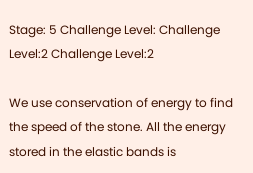Stage: 5 Challenge Level: Challenge Level:2 Challenge Level:2

We use conservation of energy to find the speed of the stone. All the energy stored in the elastic bands is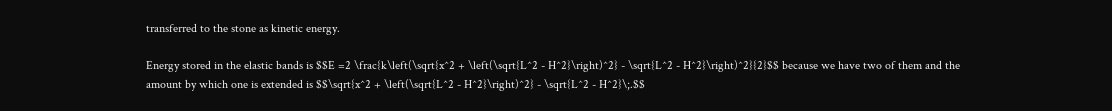transferred to the stone as kinetic energy.

Energy stored in the elastic bands is $$E =2 \frac{k\left(\sqrt{x^2 + \left(\sqrt{L^2 - H^2}\right)^2} - \sqrt{L^2 - H^2}\right)^2}{2}$$ because we have two of them and the amount by which one is extended is $$\sqrt{x^2 + \left(\sqrt{L^2 - H^2}\right)^2} - \sqrt{L^2 - H^2}\;.$$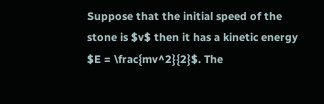Suppose that the initial speed of the stone is $v$ then it has a kinetic energy $E = \frac{mv^2}{2}$. The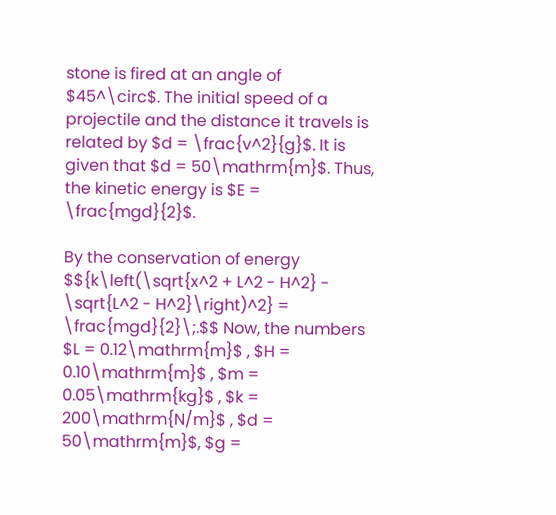stone is fired at an angle of $45^\circ$. The initial speed of a projectile and the distance it travels is related by $d = \frac{v^2}{g}$. It is given that $d = 50\mathrm{m}$. Thus, the kinetic energy is $E = \frac{mgd}{2}$.

By the conservation of energy $${k\left(\sqrt{x^2 + L^2 - H^2} - \sqrt{L^2 - H^2}\right)^2} = \frac{mgd}{2}\;.$$ Now, the numbers $L = 0.12\mathrm{m}$ , $H = 0.10\mathrm{m}$ , $m = 0.05\mathrm{kg}$ , $k = 200\mathrm{N/m}$ , $d = 50\mathrm{m}$, $g =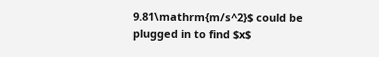9.81\mathrm{m/s^2}$ could be plugged in to find $x$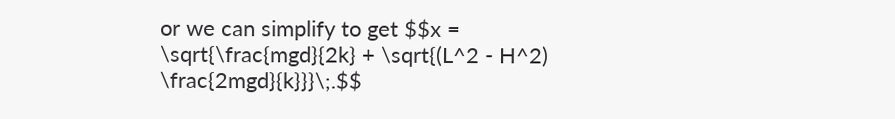or we can simplify to get $$x = \sqrt{\frac{mgd}{2k} + \sqrt{(L^2 - H^2) \frac{2mgd}{k}}}\;.$$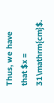Thus, we have that $x = 31\mathrm{cm}$.